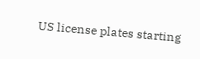US license plates starting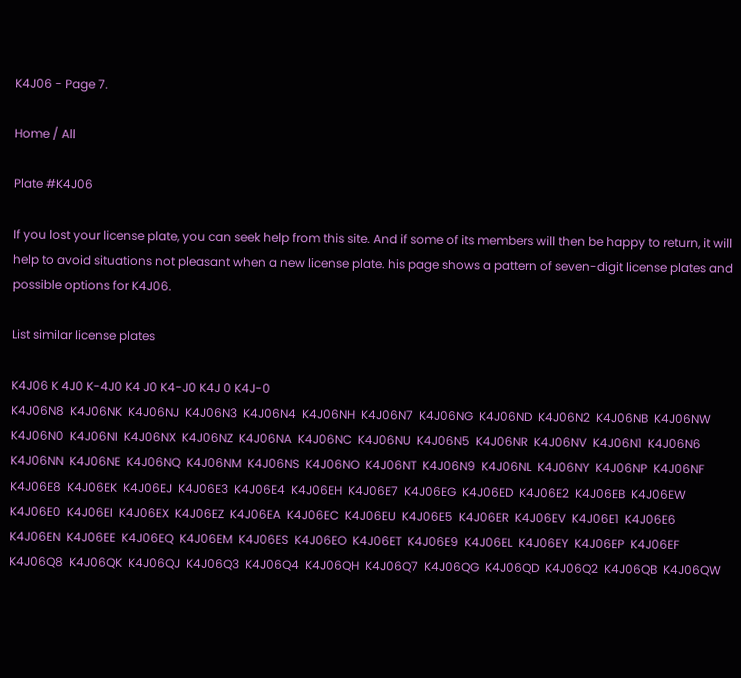K4J06 - Page 7.

Home / All

Plate #K4J06

If you lost your license plate, you can seek help from this site. And if some of its members will then be happy to return, it will help to avoid situations not pleasant when a new license plate. his page shows a pattern of seven-digit license plates and possible options for K4J06.

List similar license plates

K4J06 K 4J0 K-4J0 K4 J0 K4-J0 K4J 0 K4J-0
K4J06N8  K4J06NK  K4J06NJ  K4J06N3  K4J06N4  K4J06NH  K4J06N7  K4J06NG  K4J06ND  K4J06N2  K4J06NB  K4J06NW  K4J06N0  K4J06NI  K4J06NX  K4J06NZ  K4J06NA  K4J06NC  K4J06NU  K4J06N5  K4J06NR  K4J06NV  K4J06N1  K4J06N6  K4J06NN  K4J06NE  K4J06NQ  K4J06NM  K4J06NS  K4J06NO  K4J06NT  K4J06N9  K4J06NL  K4J06NY  K4J06NP  K4J06NF
K4J06E8  K4J06EK  K4J06EJ  K4J06E3  K4J06E4  K4J06EH  K4J06E7  K4J06EG  K4J06ED  K4J06E2  K4J06EB  K4J06EW  K4J06E0  K4J06EI  K4J06EX  K4J06EZ  K4J06EA  K4J06EC  K4J06EU  K4J06E5  K4J06ER  K4J06EV  K4J06E1  K4J06E6  K4J06EN  K4J06EE  K4J06EQ  K4J06EM  K4J06ES  K4J06EO  K4J06ET  K4J06E9  K4J06EL  K4J06EY  K4J06EP  K4J06EF
K4J06Q8  K4J06QK  K4J06QJ  K4J06Q3  K4J06Q4  K4J06QH  K4J06Q7  K4J06QG  K4J06QD  K4J06Q2  K4J06QB  K4J06QW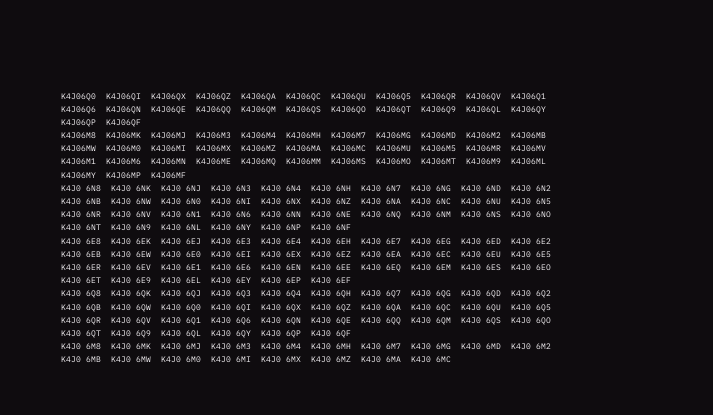K4J06Q0  K4J06QI  K4J06QX  K4J06QZ  K4J06QA  K4J06QC  K4J06QU  K4J06Q5  K4J06QR  K4J06QV  K4J06Q1  K4J06Q6  K4J06QN  K4J06QE  K4J06QQ  K4J06QM  K4J06QS  K4J06QO  K4J06QT  K4J06Q9  K4J06QL  K4J06QY  K4J06QP  K4J06QF
K4J06M8  K4J06MK  K4J06MJ  K4J06M3  K4J06M4  K4J06MH  K4J06M7  K4J06MG  K4J06MD  K4J06M2  K4J06MB  K4J06MW  K4J06M0  K4J06MI  K4J06MX  K4J06MZ  K4J06MA  K4J06MC  K4J06MU  K4J06M5  K4J06MR  K4J06MV  K4J06M1  K4J06M6  K4J06MN  K4J06ME  K4J06MQ  K4J06MM  K4J06MS  K4J06MO  K4J06MT  K4J06M9  K4J06ML  K4J06MY  K4J06MP  K4J06MF
K4J0 6N8  K4J0 6NK  K4J0 6NJ  K4J0 6N3  K4J0 6N4  K4J0 6NH  K4J0 6N7  K4J0 6NG  K4J0 6ND  K4J0 6N2  K4J0 6NB  K4J0 6NW  K4J0 6N0  K4J0 6NI  K4J0 6NX  K4J0 6NZ  K4J0 6NA  K4J0 6NC  K4J0 6NU  K4J0 6N5  K4J0 6NR  K4J0 6NV  K4J0 6N1  K4J0 6N6  K4J0 6NN  K4J0 6NE  K4J0 6NQ  K4J0 6NM  K4J0 6NS  K4J0 6NO  K4J0 6NT  K4J0 6N9  K4J0 6NL  K4J0 6NY  K4J0 6NP  K4J0 6NF
K4J0 6E8  K4J0 6EK  K4J0 6EJ  K4J0 6E3  K4J0 6E4  K4J0 6EH  K4J0 6E7  K4J0 6EG  K4J0 6ED  K4J0 6E2  K4J0 6EB  K4J0 6EW  K4J0 6E0  K4J0 6EI  K4J0 6EX  K4J0 6EZ  K4J0 6EA  K4J0 6EC  K4J0 6EU  K4J0 6E5  K4J0 6ER  K4J0 6EV  K4J0 6E1  K4J0 6E6  K4J0 6EN  K4J0 6EE  K4J0 6EQ  K4J0 6EM  K4J0 6ES  K4J0 6EO  K4J0 6ET  K4J0 6E9  K4J0 6EL  K4J0 6EY  K4J0 6EP  K4J0 6EF
K4J0 6Q8  K4J0 6QK  K4J0 6QJ  K4J0 6Q3  K4J0 6Q4  K4J0 6QH  K4J0 6Q7  K4J0 6QG  K4J0 6QD  K4J0 6Q2  K4J0 6QB  K4J0 6QW  K4J0 6Q0  K4J0 6QI  K4J0 6QX  K4J0 6QZ  K4J0 6QA  K4J0 6QC  K4J0 6QU  K4J0 6Q5  K4J0 6QR  K4J0 6QV  K4J0 6Q1  K4J0 6Q6  K4J0 6QN  K4J0 6QE  K4J0 6QQ  K4J0 6QM  K4J0 6QS  K4J0 6QO  K4J0 6QT  K4J0 6Q9  K4J0 6QL  K4J0 6QY  K4J0 6QP  K4J0 6QF
K4J0 6M8  K4J0 6MK  K4J0 6MJ  K4J0 6M3  K4J0 6M4  K4J0 6MH  K4J0 6M7  K4J0 6MG  K4J0 6MD  K4J0 6M2  K4J0 6MB  K4J0 6MW  K4J0 6M0  K4J0 6MI  K4J0 6MX  K4J0 6MZ  K4J0 6MA  K4J0 6MC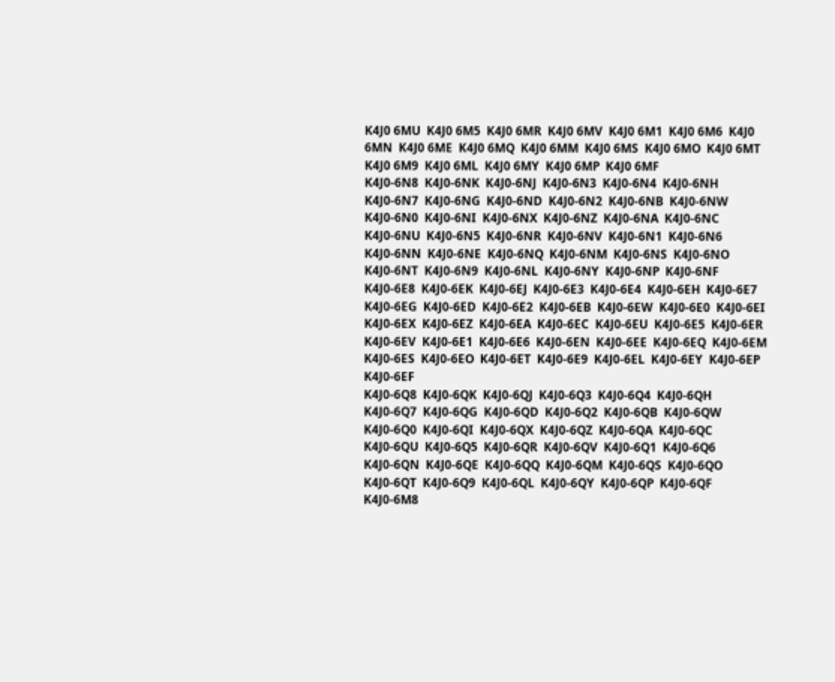K4J0 6MU  K4J0 6M5  K4J0 6MR  K4J0 6MV  K4J0 6M1  K4J0 6M6  K4J0 6MN  K4J0 6ME  K4J0 6MQ  K4J0 6MM  K4J0 6MS  K4J0 6MO  K4J0 6MT  K4J0 6M9  K4J0 6ML  K4J0 6MY  K4J0 6MP  K4J0 6MF
K4J0-6N8  K4J0-6NK  K4J0-6NJ  K4J0-6N3  K4J0-6N4  K4J0-6NH  K4J0-6N7  K4J0-6NG  K4J0-6ND  K4J0-6N2  K4J0-6NB  K4J0-6NW  K4J0-6N0  K4J0-6NI  K4J0-6NX  K4J0-6NZ  K4J0-6NA  K4J0-6NC  K4J0-6NU  K4J0-6N5  K4J0-6NR  K4J0-6NV  K4J0-6N1  K4J0-6N6  K4J0-6NN  K4J0-6NE  K4J0-6NQ  K4J0-6NM  K4J0-6NS  K4J0-6NO  K4J0-6NT  K4J0-6N9  K4J0-6NL  K4J0-6NY  K4J0-6NP  K4J0-6NF
K4J0-6E8  K4J0-6EK  K4J0-6EJ  K4J0-6E3  K4J0-6E4  K4J0-6EH  K4J0-6E7  K4J0-6EG  K4J0-6ED  K4J0-6E2  K4J0-6EB  K4J0-6EW  K4J0-6E0  K4J0-6EI  K4J0-6EX  K4J0-6EZ  K4J0-6EA  K4J0-6EC  K4J0-6EU  K4J0-6E5  K4J0-6ER  K4J0-6EV  K4J0-6E1  K4J0-6E6  K4J0-6EN  K4J0-6EE  K4J0-6EQ  K4J0-6EM  K4J0-6ES  K4J0-6EO  K4J0-6ET  K4J0-6E9  K4J0-6EL  K4J0-6EY  K4J0-6EP  K4J0-6EF
K4J0-6Q8  K4J0-6QK  K4J0-6QJ  K4J0-6Q3  K4J0-6Q4  K4J0-6QH  K4J0-6Q7  K4J0-6QG  K4J0-6QD  K4J0-6Q2  K4J0-6QB  K4J0-6QW  K4J0-6Q0  K4J0-6QI  K4J0-6QX  K4J0-6QZ  K4J0-6QA  K4J0-6QC  K4J0-6QU  K4J0-6Q5  K4J0-6QR  K4J0-6QV  K4J0-6Q1  K4J0-6Q6  K4J0-6QN  K4J0-6QE  K4J0-6QQ  K4J0-6QM  K4J0-6QS  K4J0-6QO  K4J0-6QT  K4J0-6Q9  K4J0-6QL  K4J0-6QY  K4J0-6QP  K4J0-6QF
K4J0-6M8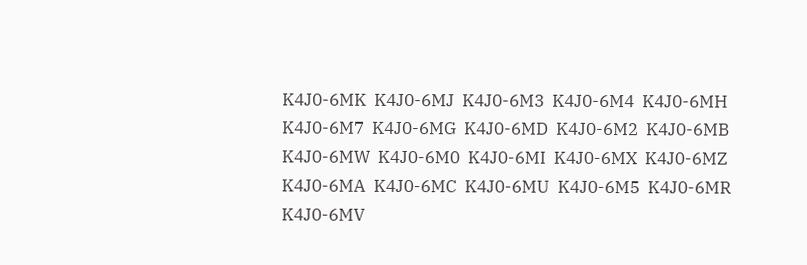K4J0-6MK  K4J0-6MJ  K4J0-6M3  K4J0-6M4  K4J0-6MH  K4J0-6M7  K4J0-6MG  K4J0-6MD  K4J0-6M2  K4J0-6MB  K4J0-6MW  K4J0-6M0  K4J0-6MI  K4J0-6MX  K4J0-6MZ  K4J0-6MA  K4J0-6MC  K4J0-6MU  K4J0-6M5  K4J0-6MR  K4J0-6MV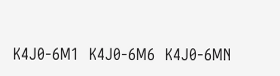K4J0-6M1  K4J0-6M6  K4J0-6MN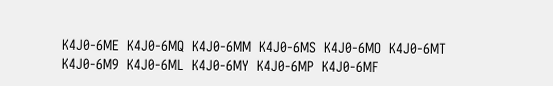K4J0-6ME  K4J0-6MQ  K4J0-6MM  K4J0-6MS  K4J0-6MO  K4J0-6MT  K4J0-6M9  K4J0-6ML  K4J0-6MY  K4J0-6MP  K4J0-6MF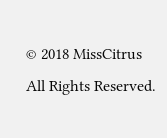© 2018 MissCitrus All Rights Reserved.